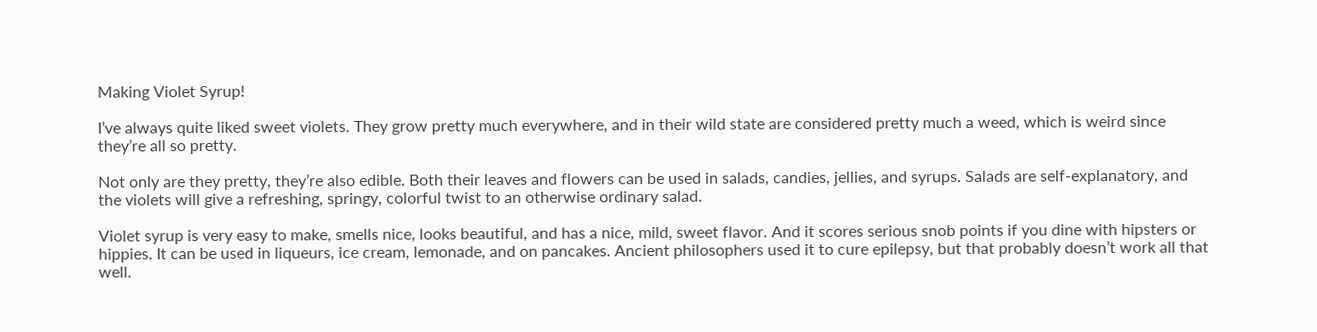Making Violet Syrup!

I’ve always quite liked sweet violets. They grow pretty much everywhere, and in their wild state are considered pretty much a weed, which is weird since they’re all so pretty.

Not only are they pretty, they’re also edible. Both their leaves and flowers can be used in salads, candies, jellies, and syrups. Salads are self-explanatory, and the violets will give a refreshing, springy, colorful twist to an otherwise ordinary salad.

Violet syrup is very easy to make, smells nice, looks beautiful, and has a nice, mild, sweet flavor. And it scores serious snob points if you dine with hipsters or hippies. It can be used in liqueurs, ice cream, lemonade, and on pancakes. Ancient philosophers used it to cure epilepsy, but that probably doesn’t work all that well.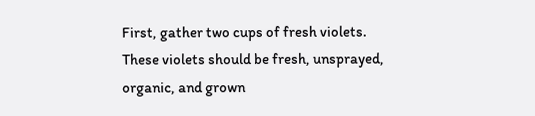First, gather two cups of fresh violets. These violets should be fresh, unsprayed, organic, and grown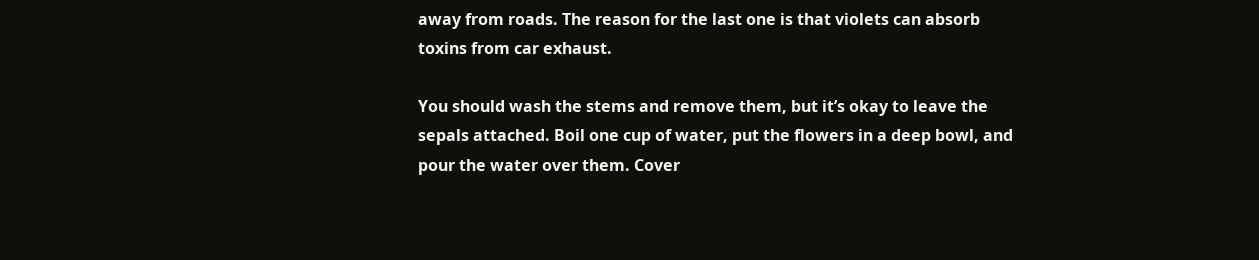away from roads. The reason for the last one is that violets can absorb toxins from car exhaust.

You should wash the stems and remove them, but it’s okay to leave the sepals attached. Boil one cup of water, put the flowers in a deep bowl, and pour the water over them. Cover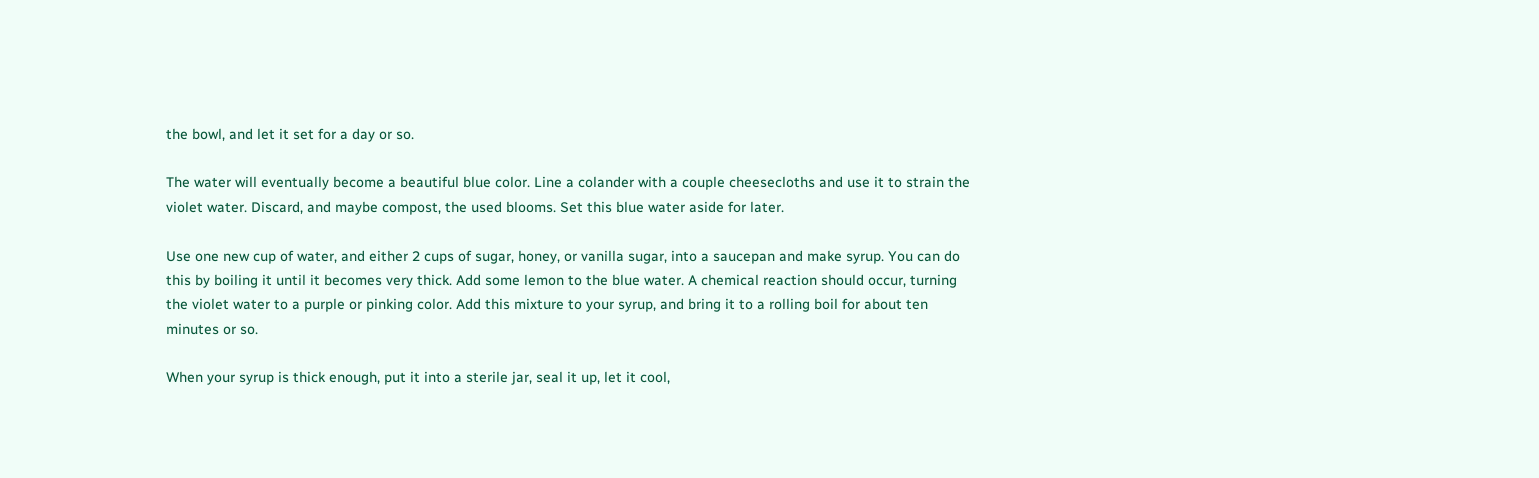the bowl, and let it set for a day or so.

The water will eventually become a beautiful blue color. Line a colander with a couple cheesecloths and use it to strain the violet water. Discard, and maybe compost, the used blooms. Set this blue water aside for later.

Use one new cup of water, and either 2 cups of sugar, honey, or vanilla sugar, into a saucepan and make syrup. You can do this by boiling it until it becomes very thick. Add some lemon to the blue water. A chemical reaction should occur, turning the violet water to a purple or pinking color. Add this mixture to your syrup, and bring it to a rolling boil for about ten minutes or so.

When your syrup is thick enough, put it into a sterile jar, seal it up, let it cool,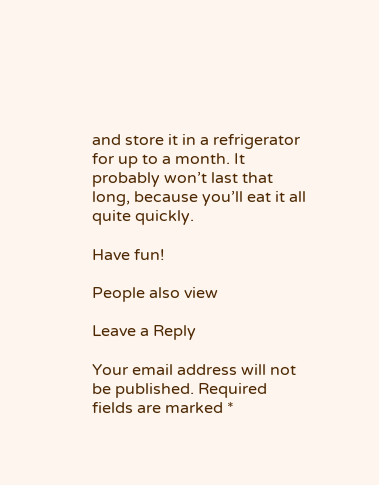and store it in a refrigerator for up to a month. It probably won’t last that long, because you’ll eat it all quite quickly.

Have fun!

People also view

Leave a Reply

Your email address will not be published. Required fields are marked *